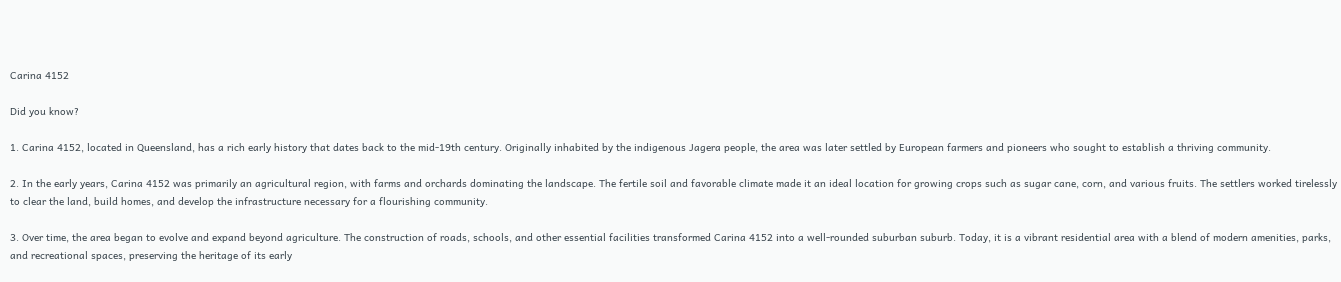Carina 4152

Did you know?

1. Carina 4152, located in Queensland, has a rich early history that dates back to the mid-19th century. Originally inhabited by the indigenous Jagera people, the area was later settled by European farmers and pioneers who sought to establish a thriving community.

2. In the early years, Carina 4152 was primarily an agricultural region, with farms and orchards dominating the landscape. The fertile soil and favorable climate made it an ideal location for growing crops such as sugar cane, corn, and various fruits. The settlers worked tirelessly to clear the land, build homes, and develop the infrastructure necessary for a flourishing community.

3. Over time, the area began to evolve and expand beyond agriculture. The construction of roads, schools, and other essential facilities transformed Carina 4152 into a well-rounded suburban suburb. Today, it is a vibrant residential area with a blend of modern amenities, parks, and recreational spaces, preserving the heritage of its early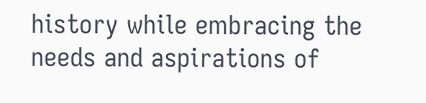history while embracing the needs and aspirations of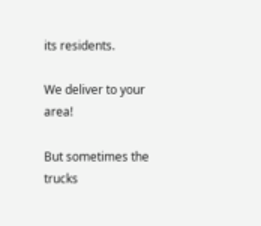its residents.

We deliver to your area!

But sometimes the trucks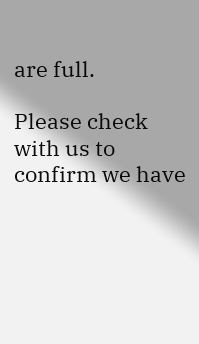are full.

Please check with us to confirm we have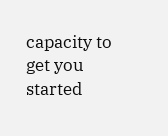capacity to get you started